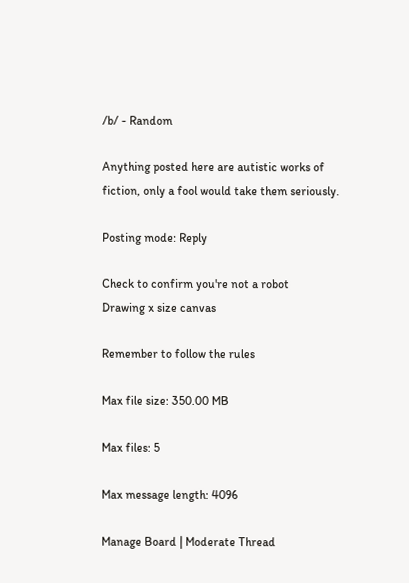/b/ - Random

Anything posted here are autistic works of fiction, only a fool would take them seriously.

Posting mode: Reply

Check to confirm you're not a robot
Drawing x size canvas

Remember to follow the rules

Max file size: 350.00 MB

Max files: 5

Max message length: 4096

Manage Board | Moderate Thread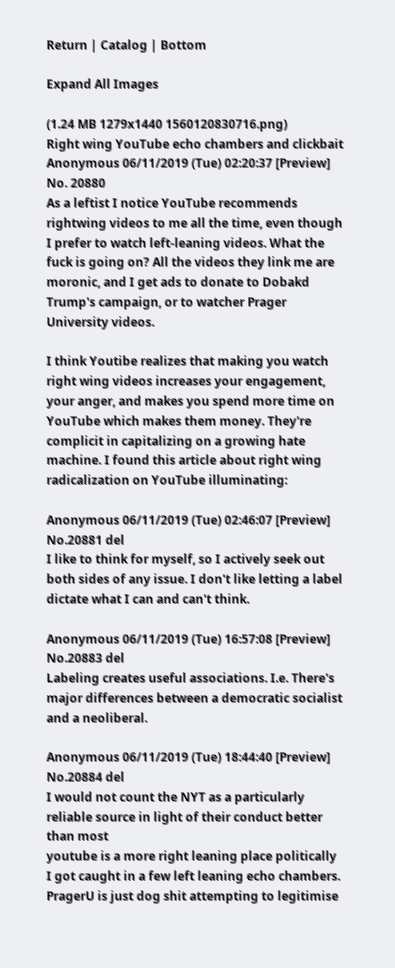Return | Catalog | Bottom

Expand All Images

(1.24 MB 1279x1440 1560120830716.png)
Right wing YouTube echo chambers and clickbait Anonymous 06/11/2019 (Tue) 02:20:37 [Preview] No. 20880
As a leftist I notice YouTube recommends rightwing videos to me all the time, even though I prefer to watch left-leaning videos. What the fuck is going on? All the videos they link me are moronic, and I get ads to donate to Dobakd Trump's campaign, or to watcher Prager University videos.

I think Youtibe realizes that making you watch right wing videos increases your engagement, your anger, and makes you spend more time on YouTube which makes them money. They're complicit in capitalizing on a growing hate machine. I found this article about right wing radicalization on YouTube illuminating:

Anonymous 06/11/2019 (Tue) 02:46:07 [Preview] No.20881 del
I like to think for myself, so I actively seek out both sides of any issue. I don't like letting a label dictate what I can and can't think.

Anonymous 06/11/2019 (Tue) 16:57:08 [Preview] No.20883 del
Labeling creates useful associations. I.e. There's major differences between a democratic socialist and a neoliberal.

Anonymous 06/11/2019 (Tue) 18:44:40 [Preview] No.20884 del
I would not count the NYT as a particularly reliable source in light of their conduct better than most
youtube is a more right leaning place politically
I got caught in a few left leaning echo chambers.
PragerU is just dog shit attempting to legitimise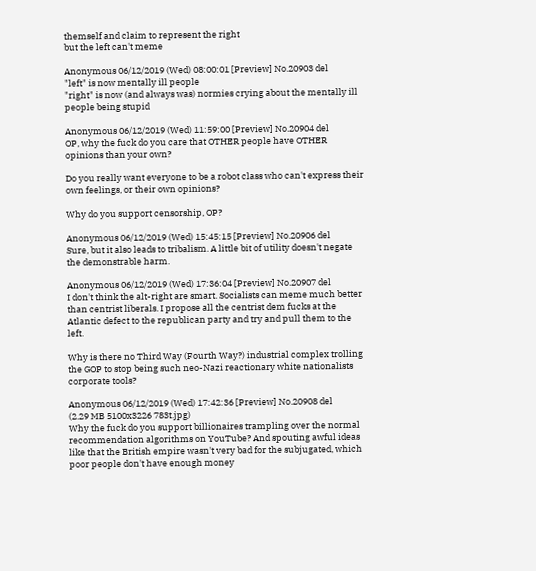themself and claim to represent the right
but the left can't meme

Anonymous 06/12/2019 (Wed) 08:00:01 [Preview] No.20903 del
"left" is now mentally ill people
"right" is now (and always was) normies crying about the mentally ill people being stupid

Anonymous 06/12/2019 (Wed) 11:59:00 [Preview] No.20904 del
OP, why the fuck do you care that OTHER people have OTHER opinions than your own?

Do you really want everyone to be a robot class who can't express their own feelings, or their own opinions?

Why do you support censorship, OP?

Anonymous 06/12/2019 (Wed) 15:45:15 [Preview] No.20906 del
Sure, but it also leads to tribalism. A little bit of utility doesn't negate the demonstrable harm.

Anonymous 06/12/2019 (Wed) 17:36:04 [Preview] No.20907 del
I don't think the alt-right are smart. Socialists can meme much better than centrist liberals. I propose all the centrist dem fucks at the Atlantic defect to the republican party and try and pull them to the left.

Why is there no Third Way (Fourth Way?) industrial complex trolling the GOP to stop being such neo-Nazi reactionary white nationalists corporate tools?

Anonymous 06/12/2019 (Wed) 17:42:36 [Preview] No.20908 del
(2.29 MB 5100x3226 783t.jpg)
Why the fuck do you support billionaires trampling over the normal recommendation algorithms on YouTube? And spouting awful ideas like that the British empire wasn't very bad for the subjugated, which poor people don't have enough money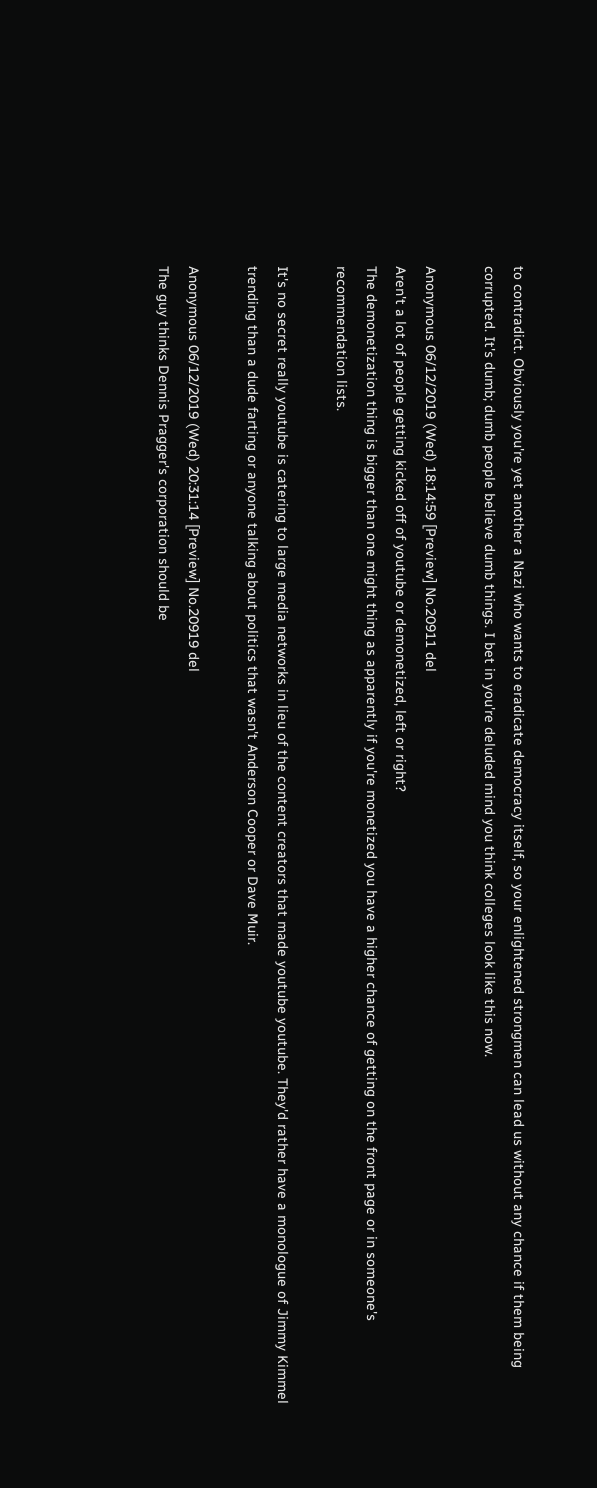to contradict. Obviously you're yet another a Nazi who wants to eradicate democracy itself, so your enlightened strongmen can lead us without any chance if them being corrupted. It's dumb; dumb people believe dumb things. I bet in you're deluded mind you think colleges look like this now.

Anonymous 06/12/2019 (Wed) 18:14:59 [Preview] No.20911 del
Aren't a lot of people getting kicked off of youtube or demonetized, left or right?
The demonetization thing is bigger than one might thing as apparently if you're monetized you have a higher chance of getting on the front page or in someone's recommendation lists.

It's no secret really youtube is catering to large media networks in lieu of the content creators that made youtube youtube. They'd rather have a monologue of Jimmy Kimmel trending than a dude farting or anyone talking about politics that wasn't Anderson Cooper or Dave Muir.

Anonymous 06/12/2019 (Wed) 20:31:14 [Preview] No.20919 del
The guy thinks Dennis Pragger's corporation should be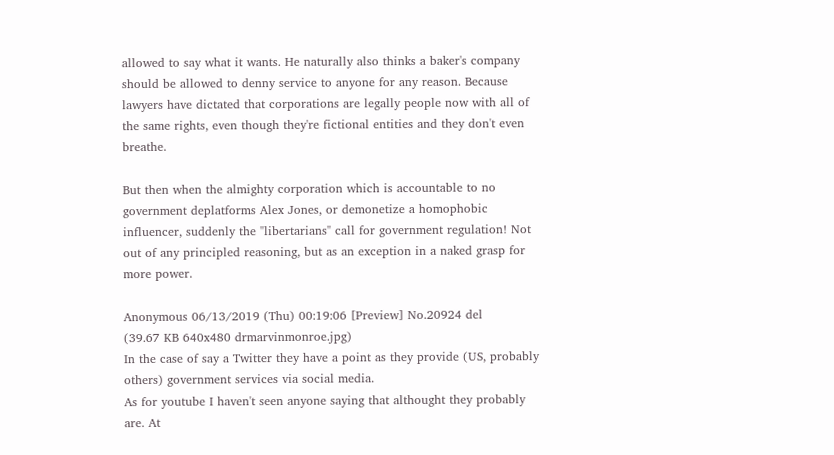allowed to say what it wants. He naturally also thinks a baker's company should be allowed to denny service to anyone for any reason. Because lawyers have dictated that corporations are legally people now with all of the same rights, even though they're fictional entities and they don't even breathe.

But then when the almighty corporation which is accountable to no government deplatforms Alex Jones, or demonetize a homophobic influencer, suddenly the "libertarians" call for government regulation! Not out of any principled reasoning, but as an exception in a naked grasp for more power.

Anonymous 06/13/2019 (Thu) 00:19:06 [Preview] No.20924 del
(39.67 KB 640x480 drmarvinmonroe.jpg)
In the case of say a Twitter they have a point as they provide (US, probably others) government services via social media.
As for youtube I haven't seen anyone saying that althought they probably are. At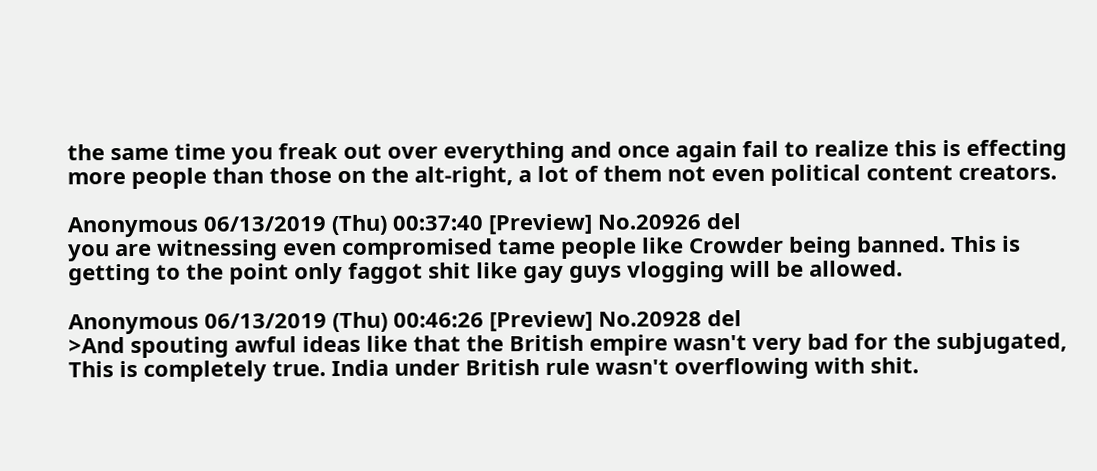the same time you freak out over everything and once again fail to realize this is effecting more people than those on the alt-right, a lot of them not even political content creators.

Anonymous 06/13/2019 (Thu) 00:37:40 [Preview] No.20926 del
you are witnessing even compromised tame people like Crowder being banned. This is getting to the point only faggot shit like gay guys vlogging will be allowed.

Anonymous 06/13/2019 (Thu) 00:46:26 [Preview] No.20928 del
>And spouting awful ideas like that the British empire wasn't very bad for the subjugated,
This is completely true. India under British rule wasn't overflowing with shit.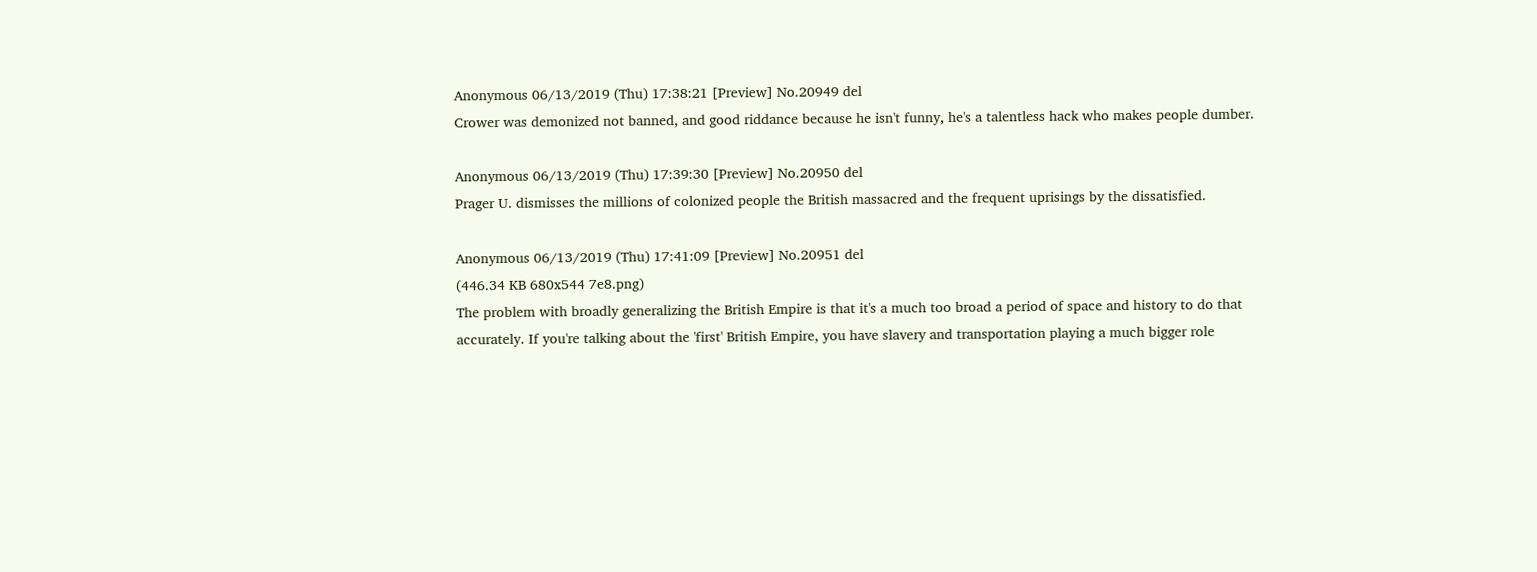Anonymous 06/13/2019 (Thu) 17:38:21 [Preview] No.20949 del
Crower was demonized not banned, and good riddance because he isn't funny, he's a talentless hack who makes people dumber.

Anonymous 06/13/2019 (Thu) 17:39:30 [Preview] No.20950 del
Prager U. dismisses the millions of colonized people the British massacred and the frequent uprisings by the dissatisfied.

Anonymous 06/13/2019 (Thu) 17:41:09 [Preview] No.20951 del
(446.34 KB 680x544 7e8.png)
The problem with broadly generalizing the British Empire is that it's a much too broad a period of space and history to do that accurately. If you're talking about the 'first' British Empire, you have slavery and transportation playing a much bigger role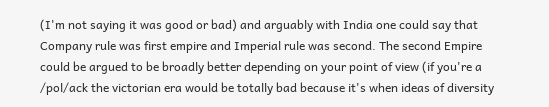(I'm not saying it was good or bad) and arguably with India one could say that Company rule was first empire and Imperial rule was second. The second Empire could be argued to be broadly better depending on your point of view (if you're a /pol/ack the victorian era would be totally bad because it's when ideas of diversity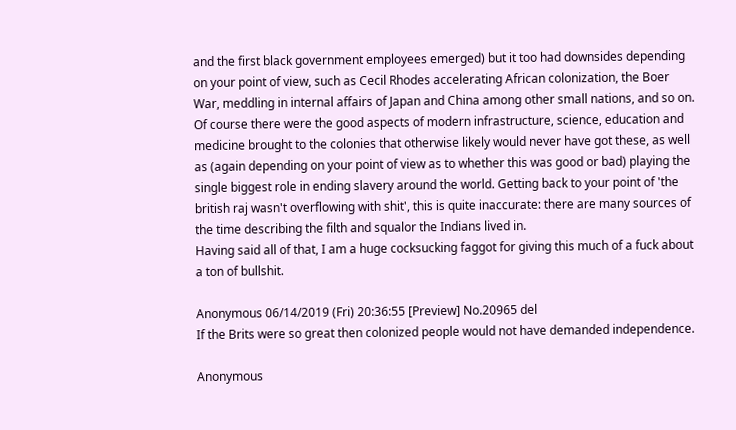and the first black government employees emerged) but it too had downsides depending on your point of view, such as Cecil Rhodes accelerating African colonization, the Boer War, meddling in internal affairs of Japan and China among other small nations, and so on. Of course there were the good aspects of modern infrastructure, science, education and medicine brought to the colonies that otherwise likely would never have got these, as well as (again depending on your point of view as to whether this was good or bad) playing the single biggest role in ending slavery around the world. Getting back to your point of 'the british raj wasn't overflowing with shit', this is quite inaccurate: there are many sources of the time describing the filth and squalor the Indians lived in.
Having said all of that, I am a huge cocksucking faggot for giving this much of a fuck about a ton of bullshit.

Anonymous 06/14/2019 (Fri) 20:36:55 [Preview] No.20965 del
If the Brits were so great then colonized people would not have demanded independence.

Anonymous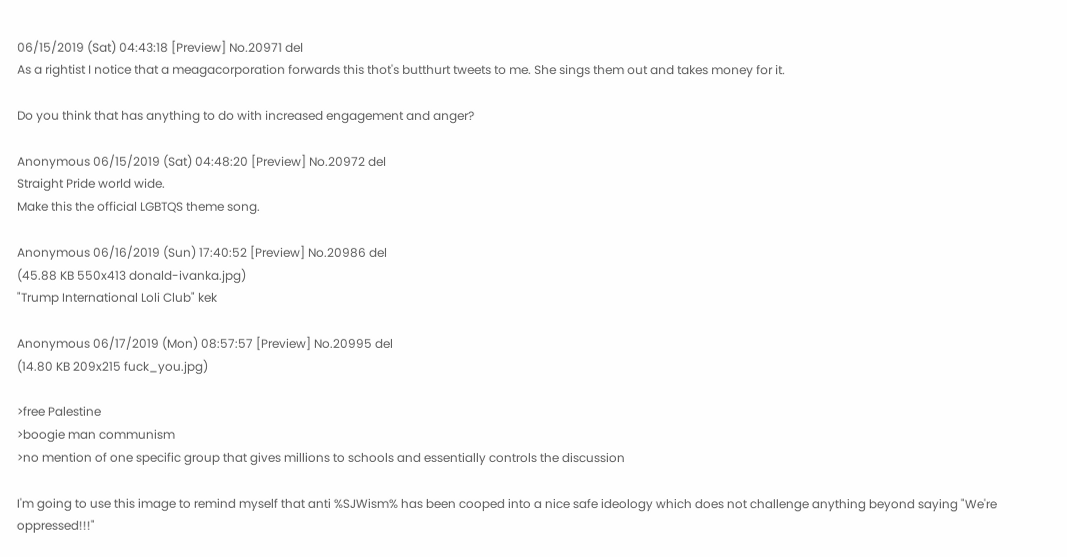06/15/2019 (Sat) 04:43:18 [Preview] No.20971 del
As a rightist I notice that a meagacorporation forwards this thot's butthurt tweets to me. She sings them out and takes money for it.

Do you think that has anything to do with increased engagement and anger?

Anonymous 06/15/2019 (Sat) 04:48:20 [Preview] No.20972 del
Straight Pride world wide.
Make this the official LGBTQS theme song.

Anonymous 06/16/2019 (Sun) 17:40:52 [Preview] No.20986 del
(45.88 KB 550x413 donald-ivanka.jpg)
"Trump International Loli Club" kek

Anonymous 06/17/2019 (Mon) 08:57:57 [Preview] No.20995 del
(14.80 KB 209x215 fuck_you.jpg)

>free Palestine
>boogie man communism
>no mention of one specific group that gives millions to schools and essentially controls the discussion

I'm going to use this image to remind myself that anti %SJWism% has been cooped into a nice safe ideology which does not challenge anything beyond saying "We're oppressed!!!"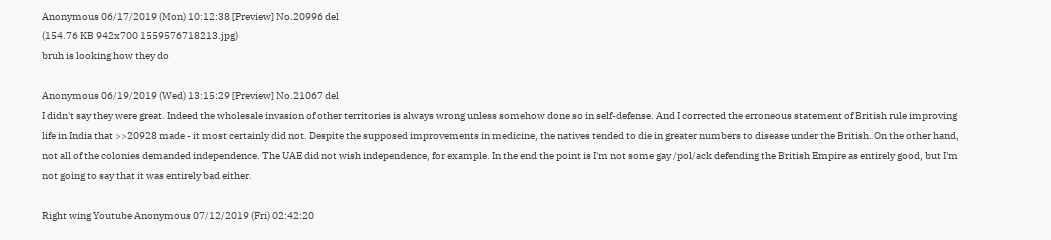Anonymous 06/17/2019 (Mon) 10:12:38 [Preview] No.20996 del
(154.76 KB 942x700 1559576718213.jpg)
bruh is looking how they do

Anonymous 06/19/2019 (Wed) 13:15:29 [Preview] No.21067 del
I didn't say they were great. Indeed the wholesale invasion of other territories is always wrong unless somehow done so in self-defense. And I corrected the erroneous statement of British rule improving life in India that >>20928 made - it most certainly did not. Despite the supposed improvements in medicine, the natives tended to die in greater numbers to disease under the British. On the other hand, not all of the colonies demanded independence. The UAE did not wish independence, for example. In the end the point is I'm not some gay /pol/ack defending the British Empire as entirely good, but I'm not going to say that it was entirely bad either.

Right wing Youtube Anonymous 07/12/2019 (Fri) 02:42:20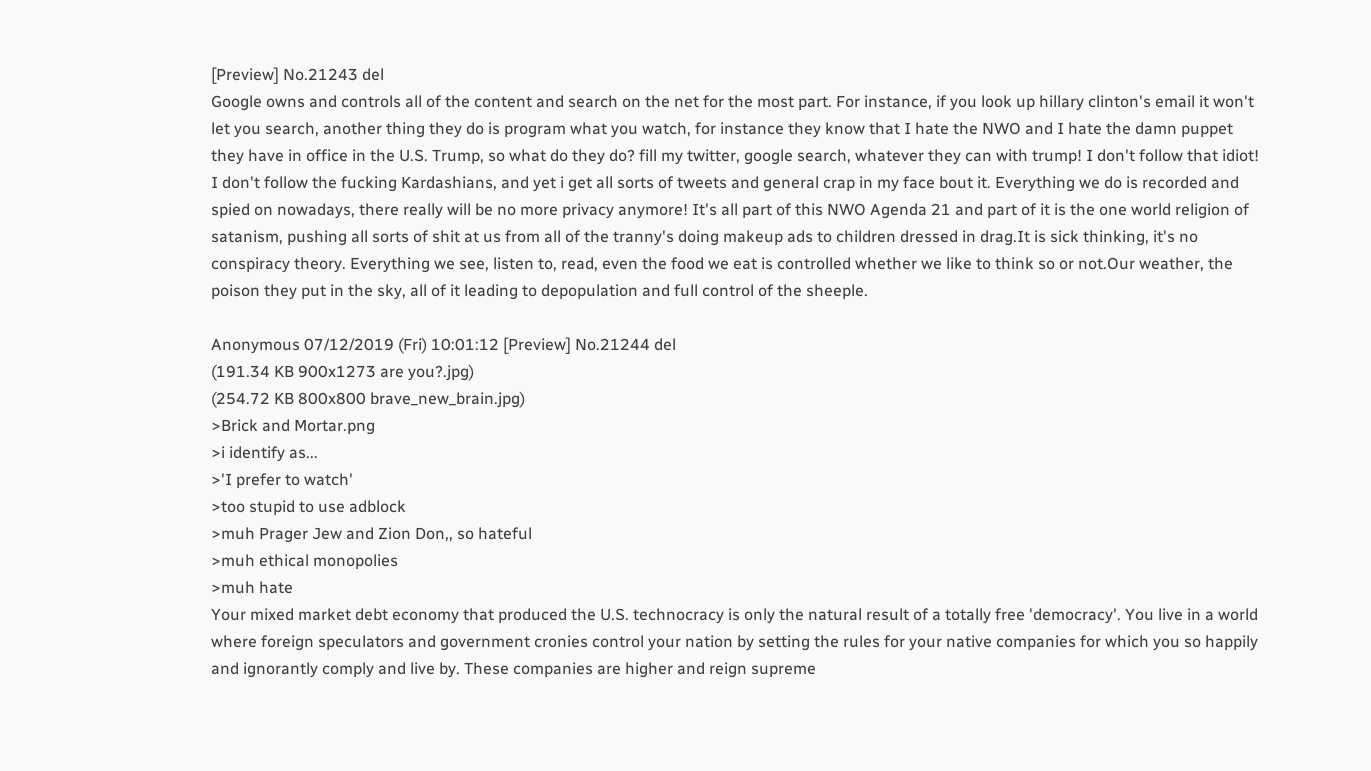[Preview] No.21243 del
Google owns and controls all of the content and search on the net for the most part. For instance, if you look up hillary clinton's email it won't let you search, another thing they do is program what you watch, for instance they know that I hate the NWO and I hate the damn puppet they have in office in the U.S. Trump, so what do they do? fill my twitter, google search, whatever they can with trump! I don't follow that idiot! I don't follow the fucking Kardashians, and yet i get all sorts of tweets and general crap in my face bout it. Everything we do is recorded and spied on nowadays, there really will be no more privacy anymore! It's all part of this NWO Agenda 21 and part of it is the one world religion of satanism, pushing all sorts of shit at us from all of the tranny's doing makeup ads to children dressed in drag.It is sick thinking, it's no conspiracy theory. Everything we see, listen to, read, even the food we eat is controlled whether we like to think so or not.Our weather, the poison they put in the sky, all of it leading to depopulation and full control of the sheeple.

Anonymous 07/12/2019 (Fri) 10:01:12 [Preview] No.21244 del
(191.34 KB 900x1273 are you?.jpg)
(254.72 KB 800x800 brave_new_brain.jpg)
>Brick and Mortar.png
>i identify as...
>'I prefer to watch'
>too stupid to use adblock
>muh Prager Jew and Zion Don,, so hateful
>muh ethical monopolies
>muh hate
Your mixed market debt economy that produced the U.S. technocracy is only the natural result of a totally free 'democracy'. You live in a world where foreign speculators and government cronies control your nation by setting the rules for your native companies for which you so happily and ignorantly comply and live by. These companies are higher and reign supreme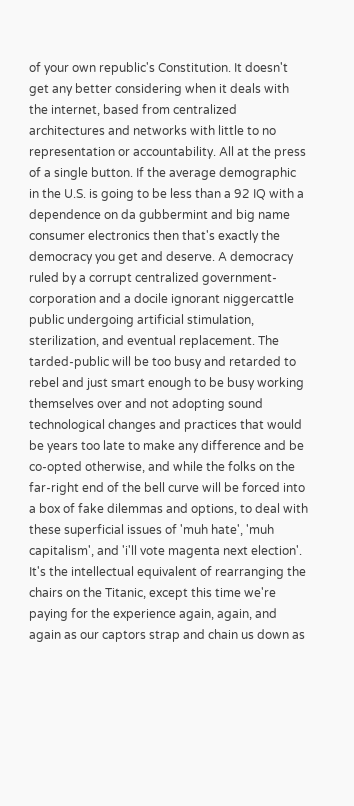of your own republic's Constitution. It doesn't get any better considering when it deals with the internet, based from centralized architectures and networks with little to no representation or accountability. All at the press of a single button. If the average demographic in the U.S. is going to be less than a 92 IQ with a dependence on da gubbermint and big name consumer electronics then that's exactly the democracy you get and deserve. A democracy ruled by a corrupt centralized government-corporation and a docile ignorant niggercattle public undergoing artificial stimulation, sterilization, and eventual replacement. The tarded-public will be too busy and retarded to rebel and just smart enough to be busy working themselves over and not adopting sound technological changes and practices that would be years too late to make any difference and be co-opted otherwise, and while the folks on the far-right end of the bell curve will be forced into a box of fake dilemmas and options, to deal with these superficial issues of 'muh hate', 'muh capitalism', and 'i'll vote magenta next election'. It's the intellectual equivalent of rearranging the chairs on the Titanic, except this time we're paying for the experience again, again, and again as our captors strap and chain us down as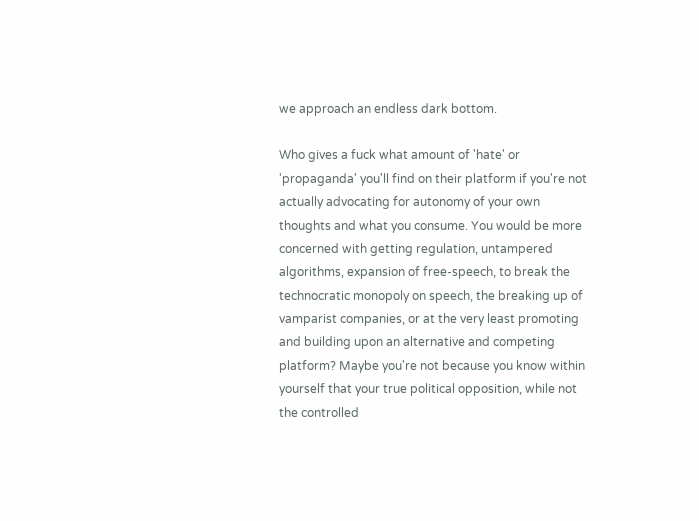we approach an endless dark bottom.

Who gives a fuck what amount of 'hate' or 'propaganda' you'll find on their platform if you're not actually advocating for autonomy of your own thoughts and what you consume. You would be more concerned with getting regulation, untampered algorithms, expansion of free-speech, to break the technocratic monopoly on speech, the breaking up of vamparist companies, or at the very least promoting and building upon an alternative and competing platform? Maybe you're not because you know within yourself that your true political opposition, while not the controlled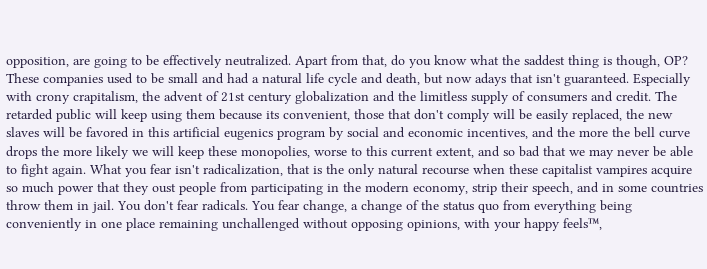opposition, are going to be effectively neutralized. Apart from that, do you know what the saddest thing is though, OP? These companies used to be small and had a natural life cycle and death, but now adays that isn't guaranteed. Especially with crony crapitalism, the advent of 21st century globalization and the limitless supply of consumers and credit. The retarded public will keep using them because its convenient, those that don't comply will be easily replaced, the new slaves will be favored in this artificial eugenics program by social and economic incentives, and the more the bell curve drops the more likely we will keep these monopolies, worse to this current extent, and so bad that we may never be able to fight again. What you fear isn't radicalization, that is the only natural recourse when these capitalist vampires acquire so much power that they oust people from participating in the modern economy, strip their speech, and in some countries throw them in jail. You don't fear radicals. You fear change, a change of the status quo from everything being conveniently in one place remaining unchallenged without opposing opinions, with your happy feels™,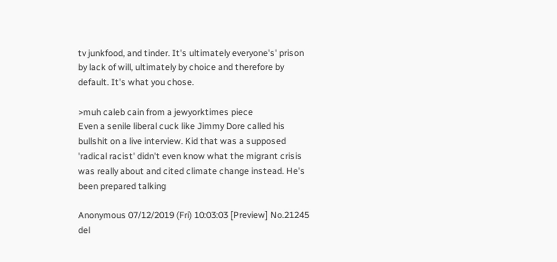tv junkfood, and tinder. It's ultimately everyone's' prison by lack of will, ultimately by choice and therefore by default. It's what you chose.

>muh caleb cain from a jewyorktimes piece
Even a senile liberal cuck like Jimmy Dore called his bullshit on a live interview. Kid that was a supposed 'radical racist' didn't even know what the migrant crisis was really about and cited climate change instead. He's been prepared talking

Anonymous 07/12/2019 (Fri) 10:03:03 [Preview] No.21245 del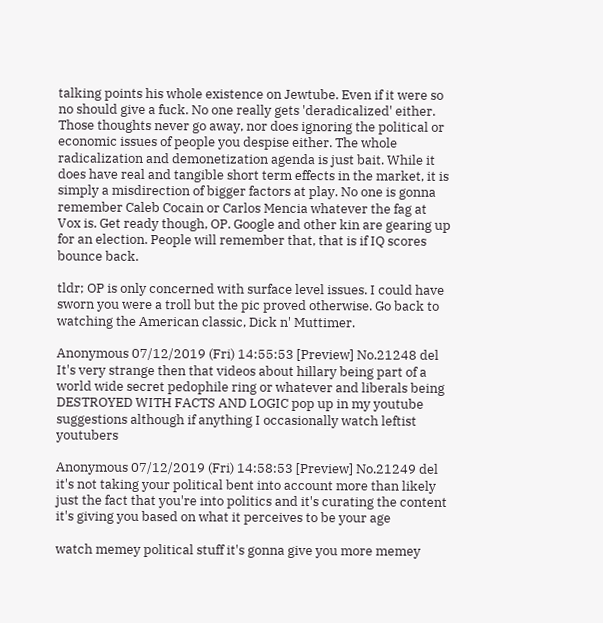talking points his whole existence on Jewtube. Even if it were so no should give a fuck. No one really gets 'deradicalized' either. Those thoughts never go away, nor does ignoring the political or economic issues of people you despise either. The whole radicalization and demonetization agenda is just bait. While it does have real and tangible short term effects in the market, it is simply a misdirection of bigger factors at play. No one is gonna remember Caleb Cocain or Carlos Mencia whatever the fag at Vox is. Get ready though, OP. Google and other kin are gearing up for an election. People will remember that, that is if IQ scores bounce back.

tldr; OP is only concerned with surface level issues. I could have sworn you were a troll but the pic proved otherwise. Go back to watching the American classic, Dick n' Muttimer.

Anonymous 07/12/2019 (Fri) 14:55:53 [Preview] No.21248 del
It's very strange then that videos about hillary being part of a world wide secret pedophile ring or whatever and liberals being DESTROYED WITH FACTS AND LOGIC pop up in my youtube suggestions although if anything I occasionally watch leftist youtubers

Anonymous 07/12/2019 (Fri) 14:58:53 [Preview] No.21249 del
it's not taking your political bent into account more than likely just the fact that you're into politics and it's curating the content it's giving you based on what it perceives to be your age

watch memey political stuff it's gonna give you more memey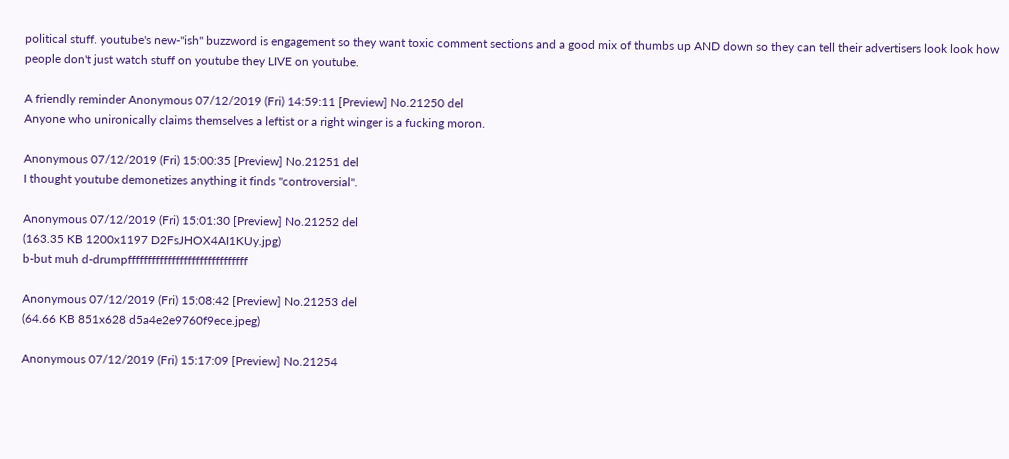political stuff. youtube's new-"ish" buzzword is engagement so they want toxic comment sections and a good mix of thumbs up AND down so they can tell their advertisers look look how people don't just watch stuff on youtube they LIVE on youtube.

A friendly reminder Anonymous 07/12/2019 (Fri) 14:59:11 [Preview] No.21250 del
Anyone who unironically claims themselves a leftist or a right winger is a fucking moron.

Anonymous 07/12/2019 (Fri) 15:00:35 [Preview] No.21251 del
I thought youtube demonetizes anything it finds "controversial".

Anonymous 07/12/2019 (Fri) 15:01:30 [Preview] No.21252 del
(163.35 KB 1200x1197 D2FsJHOX4AI1KUy.jpg)
b-but muh d-drumpffffffffffffffffffffffffffffff

Anonymous 07/12/2019 (Fri) 15:08:42 [Preview] No.21253 del
(64.66 KB 851x628 d5a4e2e9760f9ece.jpeg)

Anonymous 07/12/2019 (Fri) 15:17:09 [Preview] No.21254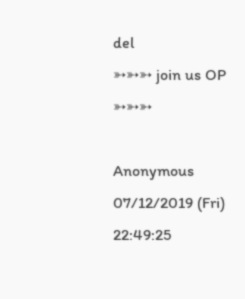del
➳➳➳ join us OP ➳➳➳

Anonymous 07/12/2019 (Fri) 22:49:25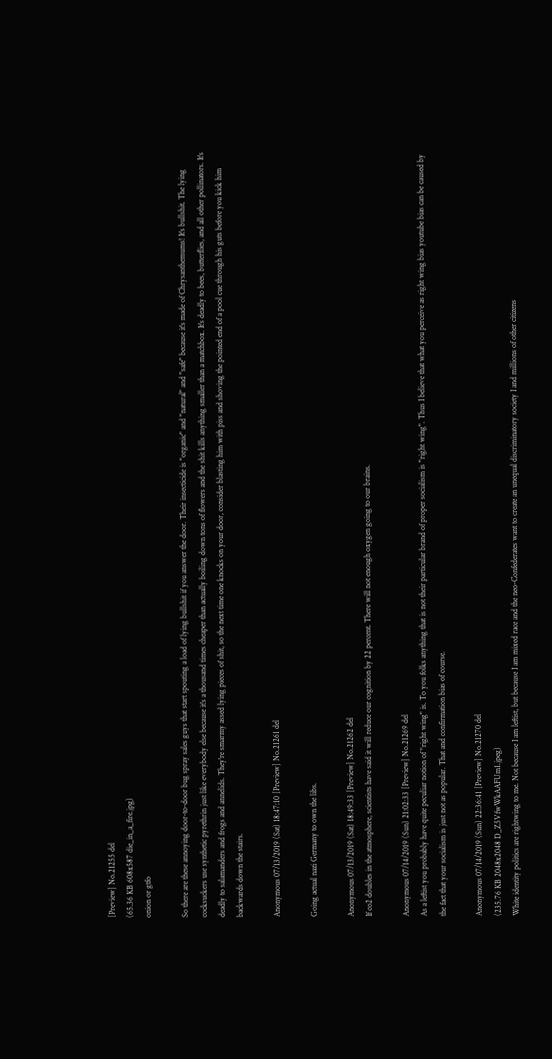[Preview] No.21255 del
(65.36 KB 608x587 die_in_a_fire.jpg)
onion or gtfo

So there are these annoying door-to-door bug spray sales guys that start spouting a load of lying bullshit if you answer the door. Their insecticide is "organic" and "natural" and "safe" because it's made of Chrysanthemums! It's bullshit. The lying cocksuckers use synthetic pyrethrin just like everybody else because it's a thousand times cheaper than actually boiling down tons of flowers and the shit kills anything smaller than a matchbox. It's deadly to bees, butterflies, and all other pollinators. It's deadly to salamanders and frogs and annelids. They're smarmy assed lying pieces of shit, so the next time one knocks on your door, consider blasting him with piss and shoving the pointed end of a pool cue through his guts before you kick him backwards down the stairs.

Anonymous 07/13/2019 (Sat) 18:47:10 [Preview] No.21261 del

Going actual nazi Germany to own the libs.

Anonymous 07/13/2019 (Sat) 18:49:33 [Preview] No.21262 del
If co2 doubles in the atmosphere, scientists have said it will reduce our cognition by 22 percent. There will not enough oxygen going to our brains.

Anonymous 07/14/2019 (Sun) 21:02:33 [Preview] No.21269 del
As a leftist you probably have quite peculiar notion of "right wing" is. To you folks anything that is not their particular brand of proper socialism is "right wing". Thus I believe that what you perceive as right wing bias youtube bias can be caused by the fact that your socialism is just not as popular. That and confirmation bias of course.

Anonymous 07/14/2019 (Sun) 22:36:41 [Preview] No.21270 del
(235.76 KB 2048x2048 D_Z5VfwWkAAFUm1.jpeg)
White identity politics are rightwing to me. Not because I am leftist, but because I am mixed race and the neo-Confederates want to create an unequal discriminatory society I and millions of other citizens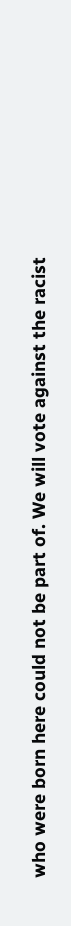who were born here could not be part of. We will vote against the racist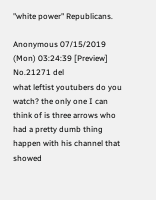"white power" Republicans.

Anonymous 07/15/2019 (Mon) 03:24:39 [Preview] No.21271 del
what leftist youtubers do you watch? the only one I can think of is three arrows who had a pretty dumb thing happen with his channel that showed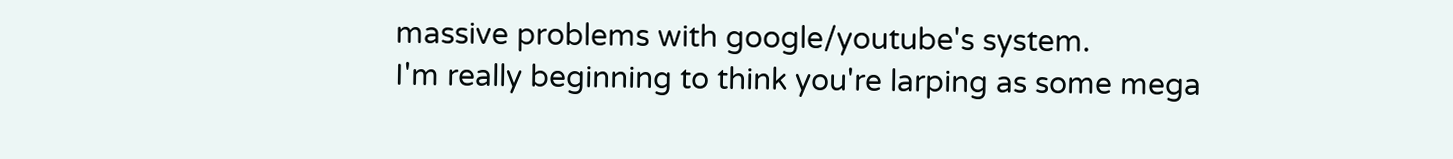massive problems with google/youtube's system.
I'm really beginning to think you're larping as some mega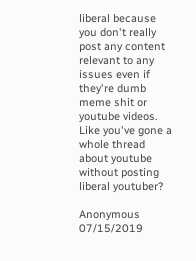liberal because you don't really post any content relevant to any issues even if they're dumb meme shit or youtube videos. Like you've gone a whole thread about youtube without posting liberal youtuber?

Anonymous 07/15/2019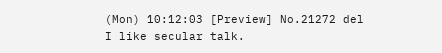(Mon) 10:12:03 [Preview] No.21272 del
I like secular talk.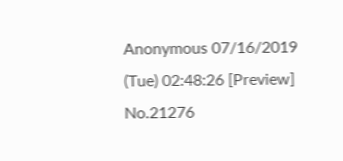Anonymous 07/16/2019 (Tue) 02:48:26 [Preview] No.21276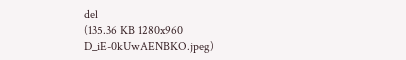del
(135.36 KB 1280x960 D_iE-0kUwAENBKO.jpeg)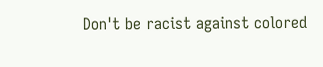Don't be racist against colored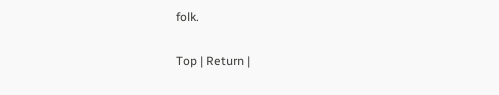folk.

Top | Return |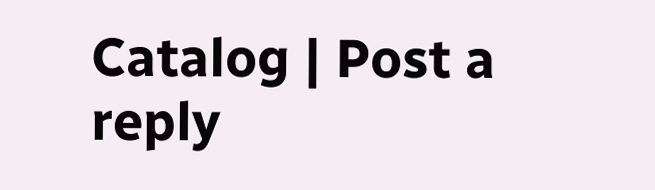Catalog | Post a reply